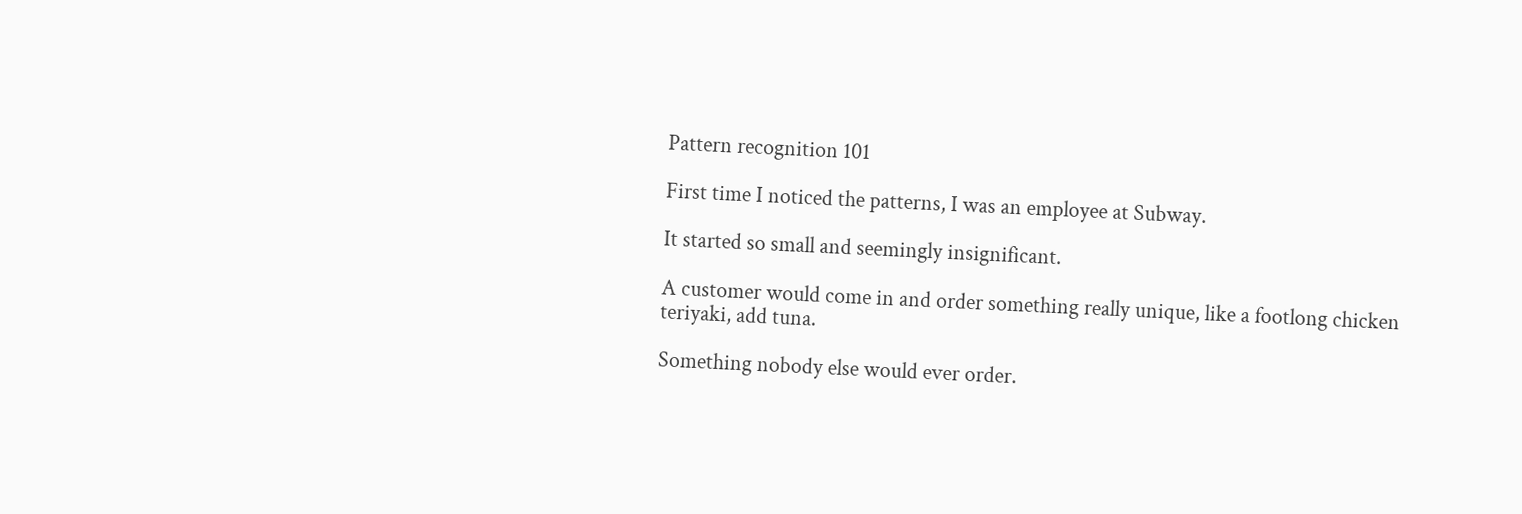Pattern recognition 101

First time I noticed the patterns, I was an employee at Subway.

It started so small and seemingly insignificant.

A customer would come in and order something really unique, like a footlong chicken teriyaki, add tuna.

Something nobody else would ever order.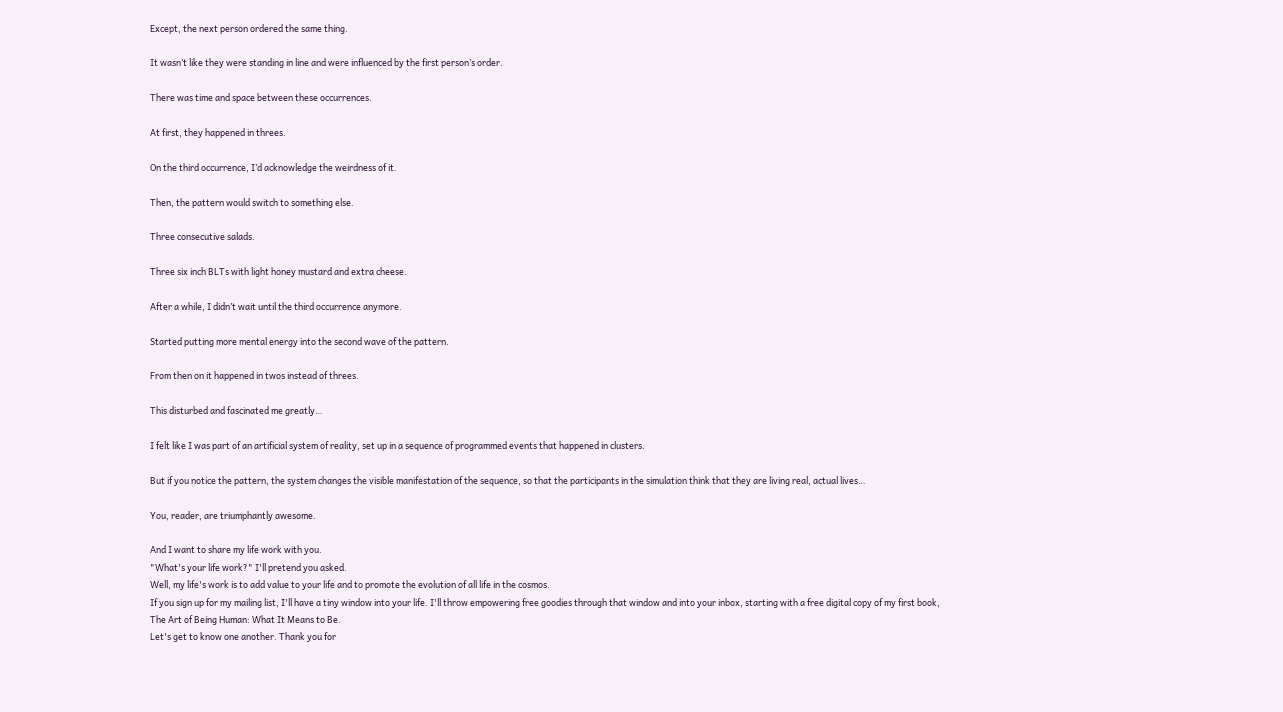Except, the next person ordered the same thing.

It wasn’t like they were standing in line and were influenced by the first person’s order.

There was time and space between these occurrences.

At first, they happened in threes.

On the third occurrence, I’d acknowledge the weirdness of it.

Then, the pattern would switch to something else.

Three consecutive salads.

Three six inch BLTs with light honey mustard and extra cheese.

After a while, I didn’t wait until the third occurrence anymore.

Started putting more mental energy into the second wave of the pattern.

From then on it happened in twos instead of threes.

This disturbed and fascinated me greatly…

I felt like I was part of an artificial system of reality, set up in a sequence of programmed events that happened in clusters.

But if you notice the pattern, the system changes the visible manifestation of the sequence, so that the participants in the simulation think that they are living real, actual lives…

You, reader, are triumphantly awesome.

And I want to share my life work with you.
"What's your life work?" I'll pretend you asked.
Well, my life's work is to add value to your life and to promote the evolution of all life in the cosmos.
If you sign up for my mailing list, I'll have a tiny window into your life. I'll throw empowering free goodies through that window and into your inbox, starting with a free digital copy of my first book,
The Art of Being Human: What It Means to Be.
Let's get to know one another. Thank you for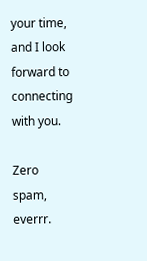your time, and I look forward to connecting with you.

Zero spam, everrr.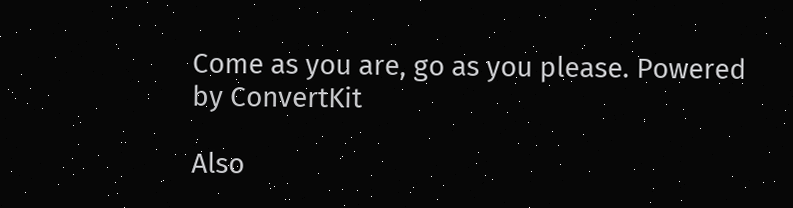Come as you are, go as you please. Powered by ConvertKit

Also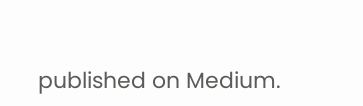published on Medium.